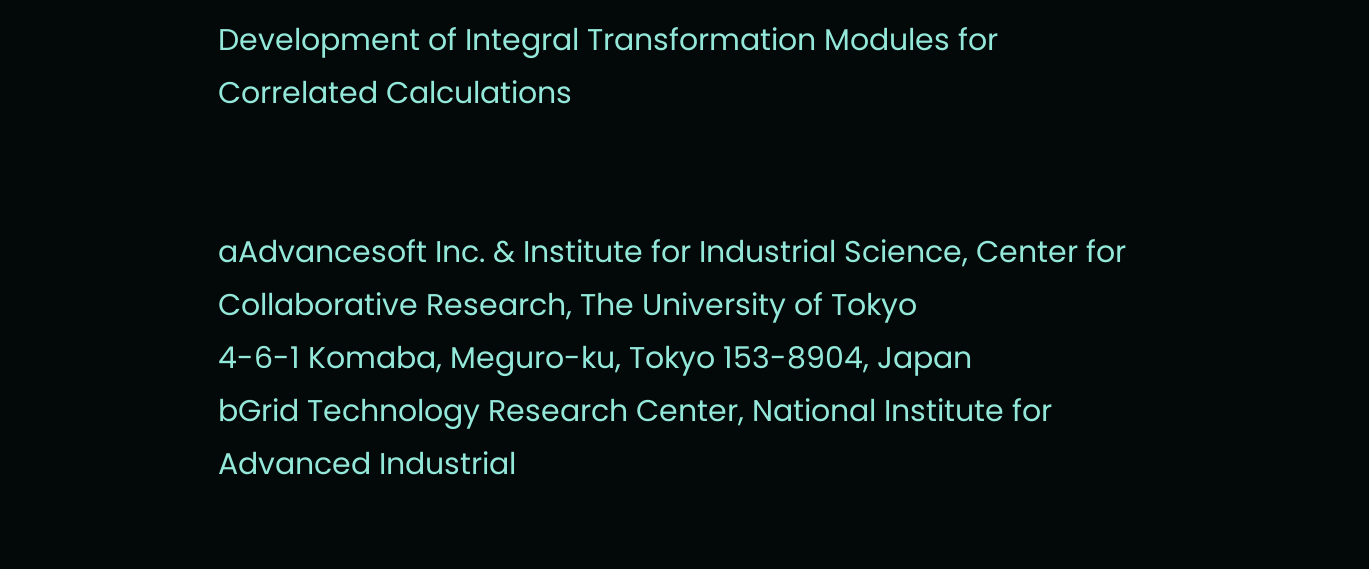Development of Integral Transformation Modules for Correlated Calculations


aAdvancesoft Inc. & Institute for Industrial Science, Center for Collaborative Research, The University of Tokyo
4-6-1 Komaba, Meguro-ku, Tokyo 153-8904, Japan
bGrid Technology Research Center, National Institute for Advanced Industrial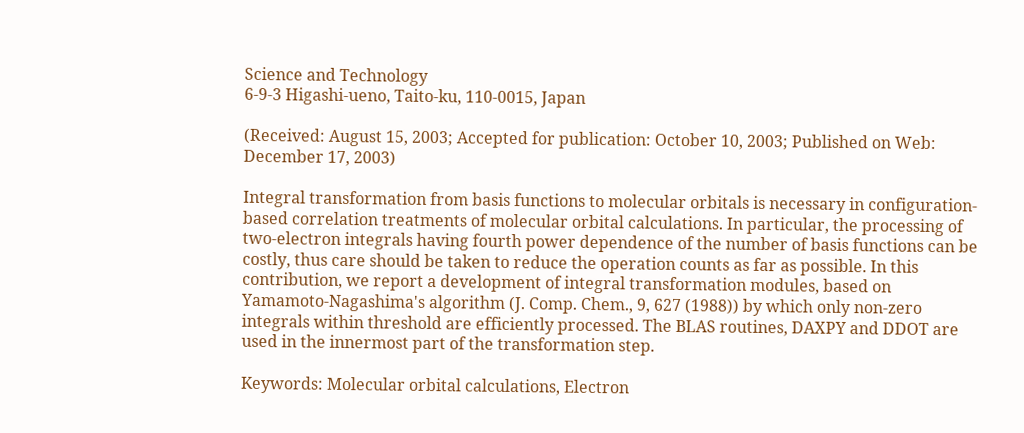Science and Technology
6-9-3 Higashi-ueno, Taito-ku, 110-0015, Japan

(Received: August 15, 2003; Accepted for publication: October 10, 2003; Published on Web: December 17, 2003)

Integral transformation from basis functions to molecular orbitals is necessary in configuration-based correlation treatments of molecular orbital calculations. In particular, the processing of two-electron integrals having fourth power dependence of the number of basis functions can be costly, thus care should be taken to reduce the operation counts as far as possible. In this contribution, we report a development of integral transformation modules, based on Yamamoto-Nagashima's algorithm (J. Comp. Chem., 9, 627 (1988)) by which only non-zero integrals within threshold are efficiently processed. The BLAS routines, DAXPY and DDOT are used in the innermost part of the transformation step.

Keywords: Molecular orbital calculations, Electron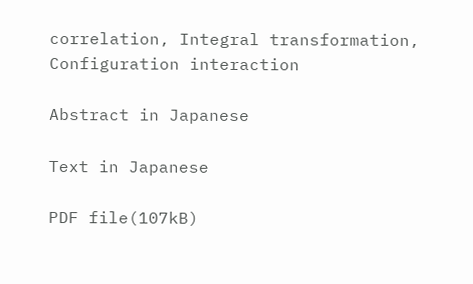correlation, Integral transformation, Configuration interaction

Abstract in Japanese

Text in Japanese

PDF file(107kB)